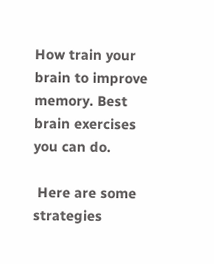How train your brain to improve memory. Best brain exercises you can do.

 Here are some strategies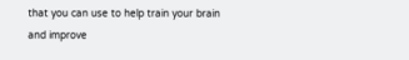that you can use to help train your brain and improve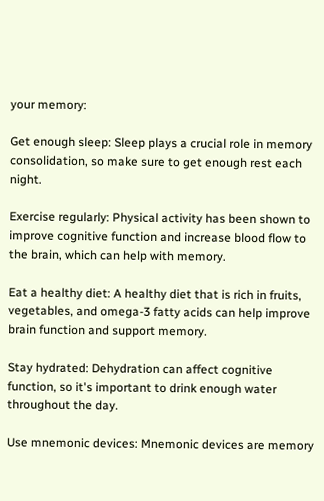your memory:

Get enough sleep: Sleep plays a crucial role in memory consolidation, so make sure to get enough rest each night.

Exercise regularly: Physical activity has been shown to improve cognitive function and increase blood flow to the brain, which can help with memory.

Eat a healthy diet: A healthy diet that is rich in fruits, vegetables, and omega-3 fatty acids can help improve brain function and support memory.

Stay hydrated: Dehydration can affect cognitive function, so it's important to drink enough water throughout the day.

Use mnemonic devices: Mnemonic devices are memory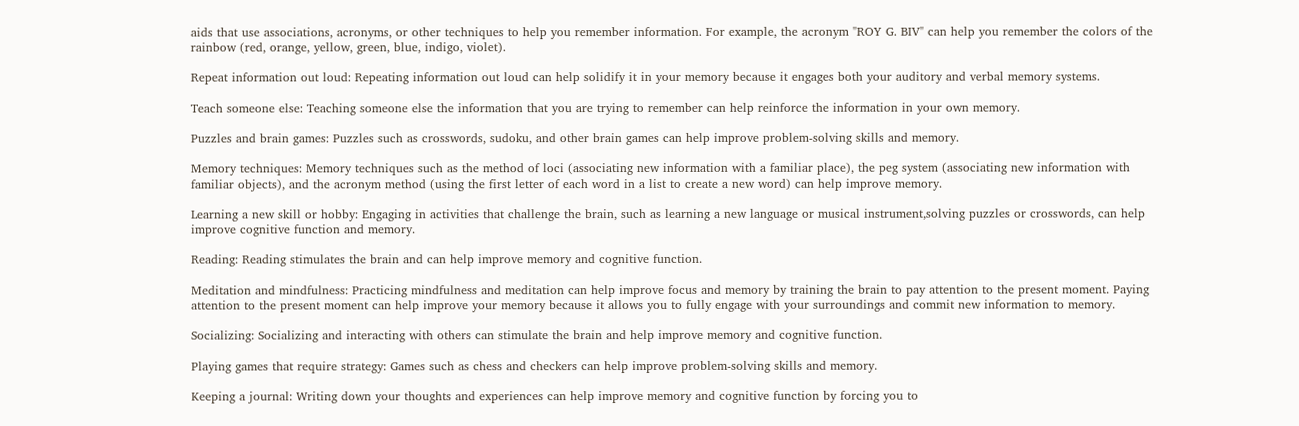aids that use associations, acronyms, or other techniques to help you remember information. For example, the acronym "ROY G. BIV" can help you remember the colors of the rainbow (red, orange, yellow, green, blue, indigo, violet).

Repeat information out loud: Repeating information out loud can help solidify it in your memory because it engages both your auditory and verbal memory systems.

Teach someone else: Teaching someone else the information that you are trying to remember can help reinforce the information in your own memory.

Puzzles and brain games: Puzzles such as crosswords, sudoku, and other brain games can help improve problem-solving skills and memory.

Memory techniques: Memory techniques such as the method of loci (associating new information with a familiar place), the peg system (associating new information with familiar objects), and the acronym method (using the first letter of each word in a list to create a new word) can help improve memory.

Learning a new skill or hobby: Engaging in activities that challenge the brain, such as learning a new language or musical instrument,solving puzzles or crosswords, can help improve cognitive function and memory.

Reading: Reading stimulates the brain and can help improve memory and cognitive function.

Meditation and mindfulness: Practicing mindfulness and meditation can help improve focus and memory by training the brain to pay attention to the present moment. Paying attention to the present moment can help improve your memory because it allows you to fully engage with your surroundings and commit new information to memory.

Socializing: Socializing and interacting with others can stimulate the brain and help improve memory and cognitive function.

Playing games that require strategy: Games such as chess and checkers can help improve problem-solving skills and memory.

Keeping a journal: Writing down your thoughts and experiences can help improve memory and cognitive function by forcing you to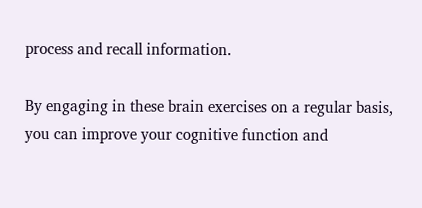process and recall information.

By engaging in these brain exercises on a regular basis, you can improve your cognitive function and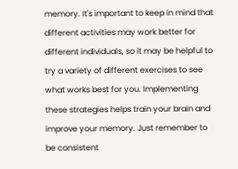memory. It's important to keep in mind that different activities may work better for different individuals, so it may be helpful to try a variety of different exercises to see what works best for you. Implementing these strategies helps train your brain and improve your memory. Just remember to be consistent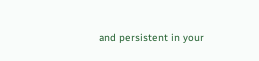and persistent in your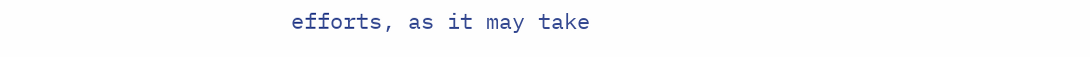efforts, as it may take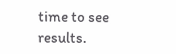time to see results.